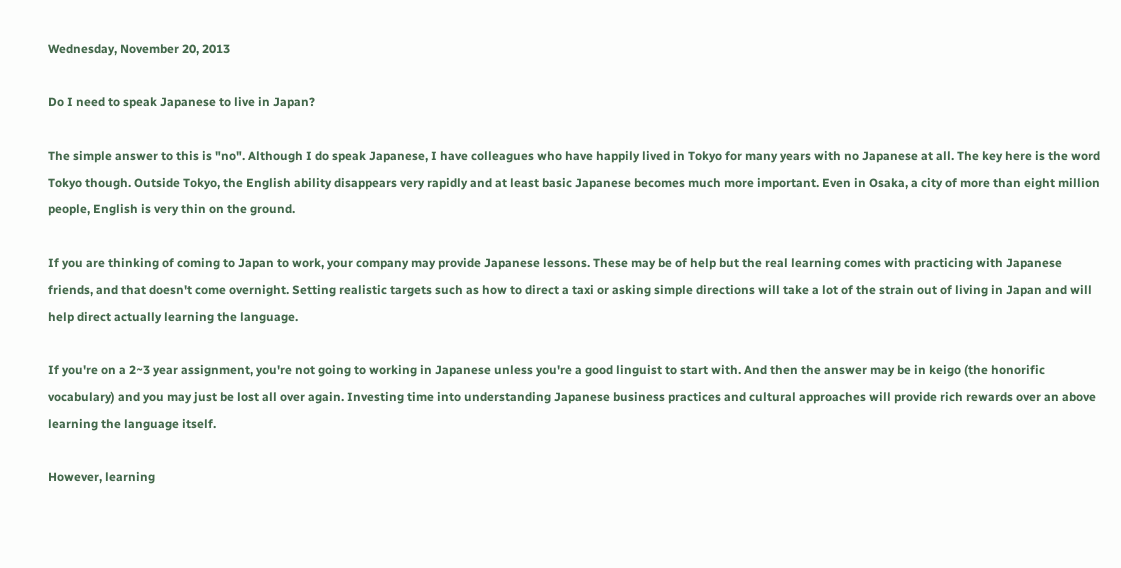Wednesday, November 20, 2013

Do I need to speak Japanese to live in Japan?

The simple answer to this is "no". Although I do speak Japanese, I have colleagues who have happily lived in Tokyo for many years with no Japanese at all. The key here is the word Tokyo though. Outside Tokyo, the English ability disappears very rapidly and at least basic Japanese becomes much more important. Even in Osaka, a city of more than eight million people, English is very thin on the ground.

If you are thinking of coming to Japan to work, your company may provide Japanese lessons. These may be of help but the real learning comes with practicing with Japanese friends, and that doesn't come overnight. Setting realistic targets such as how to direct a taxi or asking simple directions will take a lot of the strain out of living in Japan and will help direct actually learning the language.

If you're on a 2~3 year assignment, you're not going to working in Japanese unless you're a good linguist to start with. And then the answer may be in keigo (the honorific vocabulary) and you may just be lost all over again. Investing time into understanding Japanese business practices and cultural approaches will provide rich rewards over an above learning the language itself.

However, learning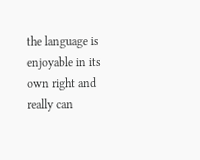the language is enjoyable in its own right and really can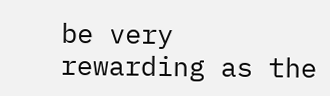be very rewarding as the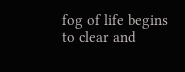fog of life begins to clear and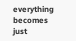everything becomes just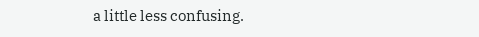a little less confusing.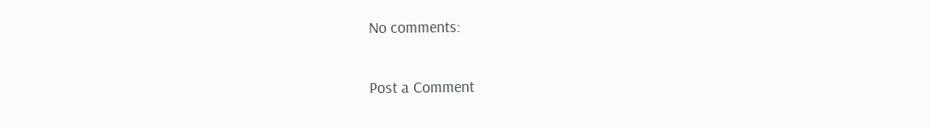No comments:

Post a Comment